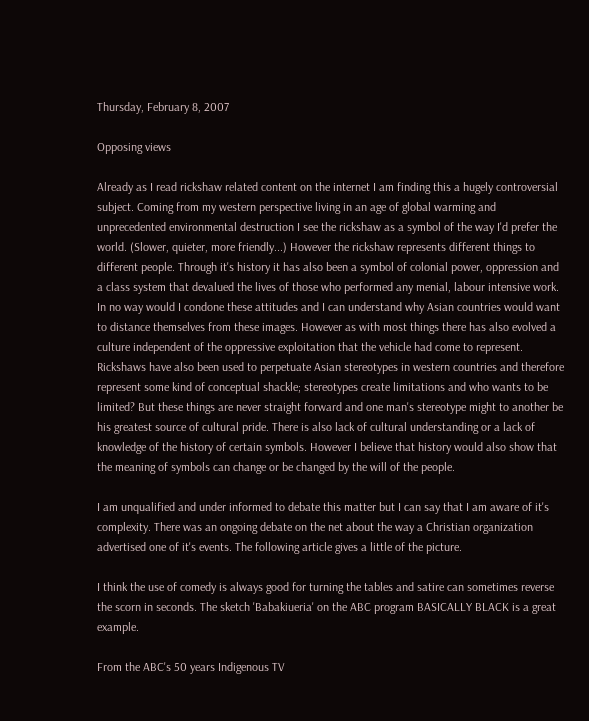Thursday, February 8, 2007

Opposing views

Already as I read rickshaw related content on the internet I am finding this a hugely controversial subject. Coming from my western perspective living in an age of global warming and unprecedented environmental destruction I see the rickshaw as a symbol of the way I'd prefer the world. (Slower, quieter, more friendly...) However the rickshaw represents different things to different people. Through it's history it has also been a symbol of colonial power, oppression and a class system that devalued the lives of those who performed any menial, labour intensive work.
In no way would I condone these attitudes and I can understand why Asian countries would want to distance themselves from these images. However as with most things there has also evolved a culture independent of the oppressive exploitation that the vehicle had come to represent.
Rickshaws have also been used to perpetuate Asian stereotypes in western countries and therefore represent some kind of conceptual shackle; stereotypes create limitations and who wants to be limited? But these things are never straight forward and one man's stereotype might to another be his greatest source of cultural pride. There is also lack of cultural understanding or a lack of knowledge of the history of certain symbols. However I believe that history would also show that the meaning of symbols can change or be changed by the will of the people.

I am unqualified and under informed to debate this matter but I can say that I am aware of it's complexity. There was an ongoing debate on the net about the way a Christian organization advertised one of it's events. The following article gives a little of the picture.

I think the use of comedy is always good for turning the tables and satire can sometimes reverse the scorn in seconds. The sketch 'Babakiueria' on the ABC program BASICALLY BLACK is a great example.

From the ABC's 50 years Indigenous TV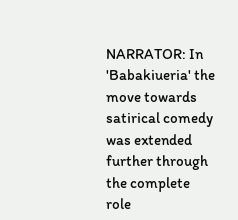NARRATOR: In 'Babakiueria' the move towards satirical comedy was extended further through the complete role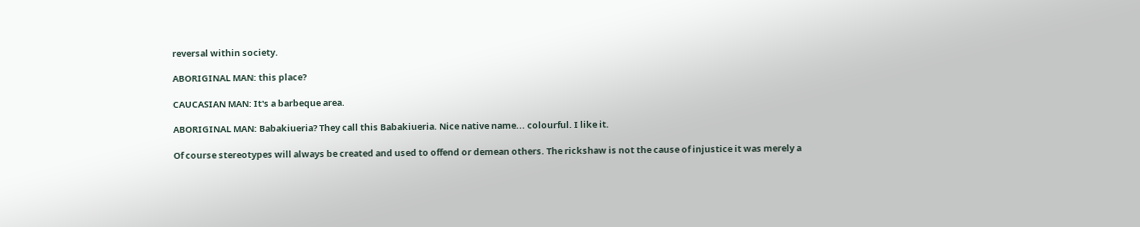reversal within society.

ABORIGINAL MAN: this place?

CAUCASIAN MAN: It's a barbeque area.

ABORIGINAL MAN: Babakiueria? They call this Babakiueria. Nice native name... colourful. I like it.

Of course stereotypes will always be created and used to offend or demean others. The rickshaw is not the cause of injustice it was merely a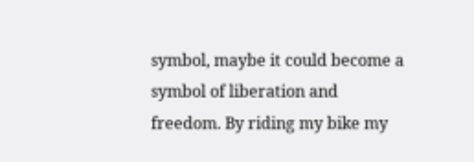symbol, maybe it could become a symbol of liberation and freedom. By riding my bike my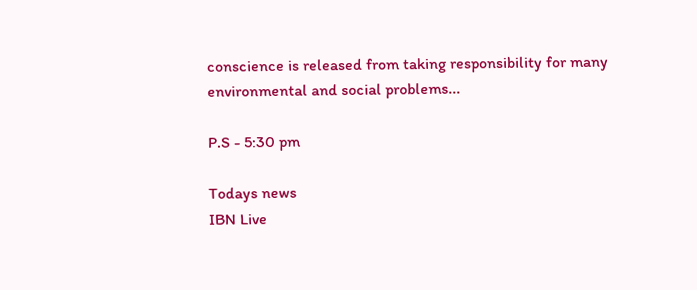conscience is released from taking responsibility for many environmental and social problems...

P.S - 5:30 pm

Todays news
IBN Live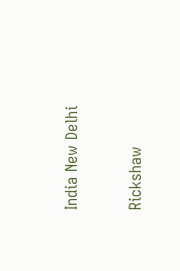India New Delhi

Rickshaw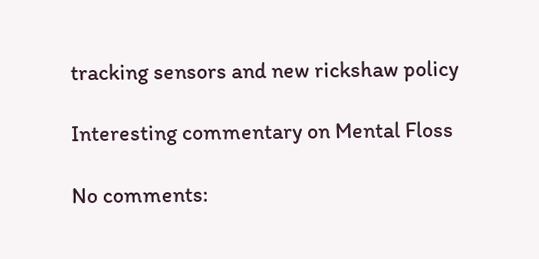tracking sensors and new rickshaw policy

Interesting commentary on Mental Floss

No comments: